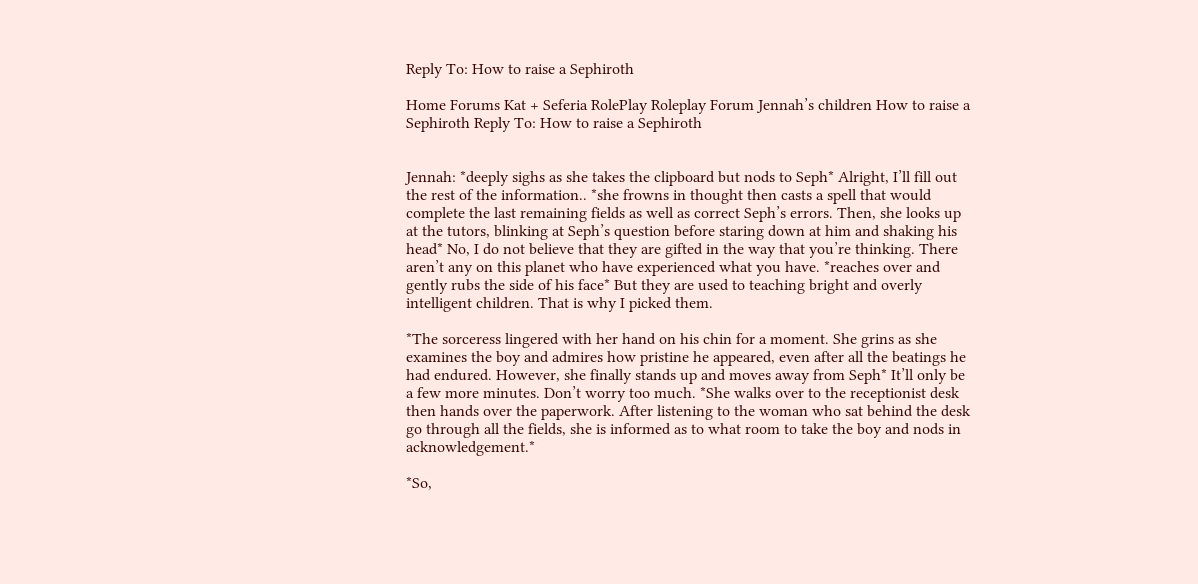Reply To: How to raise a Sephiroth

Home Forums Kat + Seferia RolePlay Roleplay Forum Jennah’s children How to raise a Sephiroth Reply To: How to raise a Sephiroth


Jennah: *deeply sighs as she takes the clipboard but nods to Seph* Alright, I’ll fill out the rest of the information.. *she frowns in thought then casts a spell that would complete the last remaining fields as well as correct Seph’s errors. Then, she looks up at the tutors, blinking at Seph’s question before staring down at him and shaking his head* No, I do not believe that they are gifted in the way that you’re thinking. There aren’t any on this planet who have experienced what you have. *reaches over and gently rubs the side of his face* But they are used to teaching bright and overly intelligent children. That is why I picked them.

*The sorceress lingered with her hand on his chin for a moment. She grins as she examines the boy and admires how pristine he appeared, even after all the beatings he had endured. However, she finally stands up and moves away from Seph* It’ll only be a few more minutes. Don’t worry too much. *She walks over to the receptionist desk then hands over the paperwork. After listening to the woman who sat behind the desk go through all the fields, she is informed as to what room to take the boy and nods in acknowledgement.*

*So,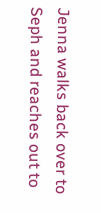Jenna walks back over to Seph and reaches out to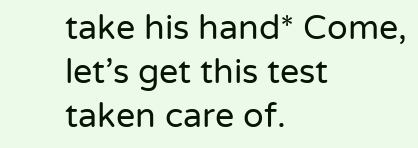take his hand* Come, let’s get this test taken care of.